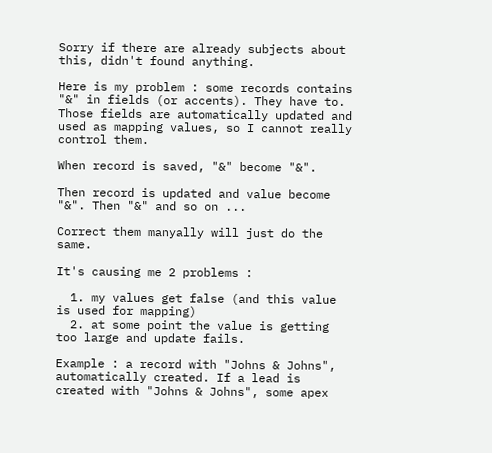Sorry if there are already subjects about this, didn't found anything.

Here is my problem : some records contains "&" in fields (or accents). They have to. Those fields are automatically updated and used as mapping values, so I cannot really control them.

When record is saved, "&" become "&".

Then record is updated and value become "&". Then "&" and so on ...

Correct them manyally will just do the same.

It's causing me 2 problems :

  1. my values get false (and this value is used for mapping)
  2. at some point the value is getting too large and update fails.

Example : a record with "Johns & Johns", automatically created. If a lead is created with "Johns & Johns", some apex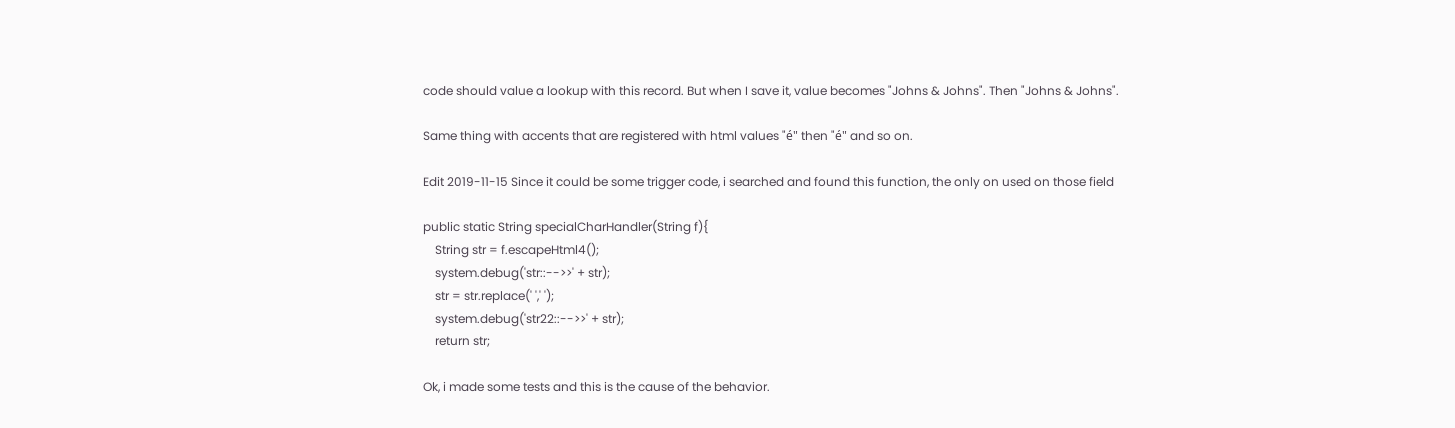code should value a lookup with this record. But when I save it, value becomes "Johns & Johns". Then "Johns & Johns".

Same thing with accents that are registered with html values "é" then "é" and so on.

Edit 2019-11-15 Since it could be some trigger code, i searched and found this function, the only on used on those field

public static String specialCharHandler(String f){
    String str = f.escapeHtml4();
    system.debug('str::-->>' + str);
    str = str.replace(' ',' ');
    system.debug('str22::-->>' + str);
    return str;

Ok, i made some tests and this is the cause of the behavior.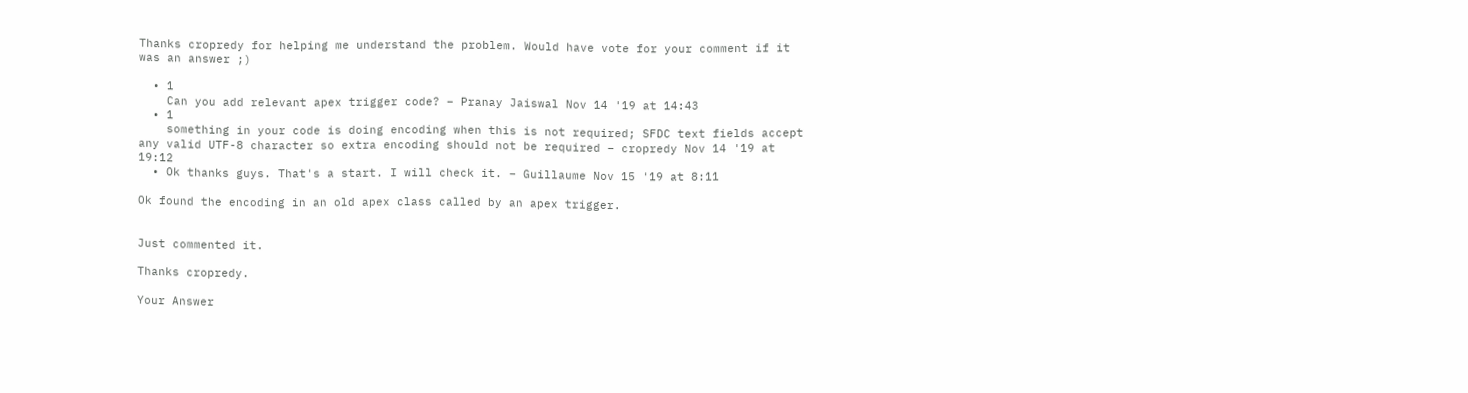Thanks cropredy for helping me understand the problem. Would have vote for your comment if it was an answer ;)

  • 1
    Can you add relevant apex trigger code? – Pranay Jaiswal Nov 14 '19 at 14:43
  • 1
    something in your code is doing encoding when this is not required; SFDC text fields accept any valid UTF-8 character so extra encoding should not be required – cropredy Nov 14 '19 at 19:12
  • Ok thanks guys. That's a start. I will check it. – Guillaume Nov 15 '19 at 8:11

Ok found the encoding in an old apex class called by an apex trigger.


Just commented it.

Thanks cropredy.

Your Answer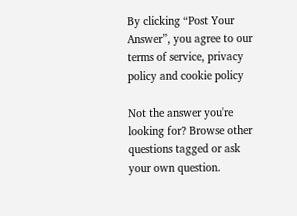By clicking “Post Your Answer”, you agree to our terms of service, privacy policy and cookie policy

Not the answer you're looking for? Browse other questions tagged or ask your own question.